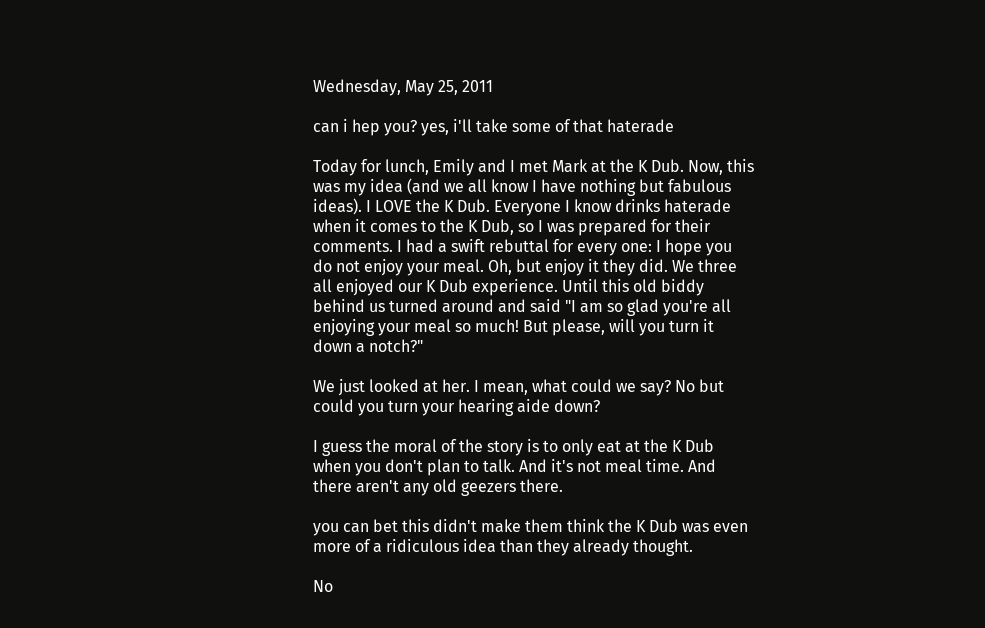Wednesday, May 25, 2011

can i hep you? yes, i'll take some of that haterade

Today for lunch, Emily and I met Mark at the K Dub. Now, this was my idea (and we all know I have nothing but fabulous ideas). I LOVE the K Dub. Everyone I know drinks haterade when it comes to the K Dub, so I was prepared for their comments. I had a swift rebuttal for every one: I hope you do not enjoy your meal. Oh, but enjoy it they did. We three all enjoyed our K Dub experience. Until this old biddy behind us turned around and said "I am so glad you're all enjoying your meal so much! But please, will you turn it down a notch?"

We just looked at her. I mean, what could we say? No but could you turn your hearing aide down?

I guess the moral of the story is to only eat at the K Dub when you don't plan to talk. And it's not meal time. And there aren't any old geezers there.

you can bet this didn't make them think the K Dub was even more of a ridiculous idea than they already thought.

No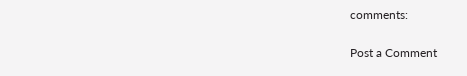comments:

Post a Comment